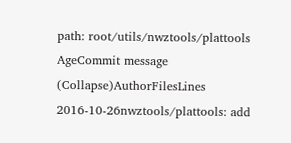path: root/utils/nwztools/plattools
AgeCommit message (Collapse)AuthorFilesLines
2016-10-26nwztools/plattools: add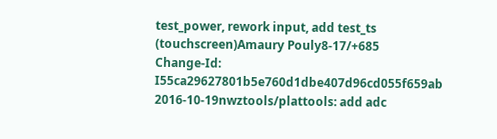test_power, rework input, add test_ts (touchscreen)Amaury Pouly8-17/+685
Change-Id: I55ca29627801b5e760d1dbe407d96cd055f659ab
2016-10-19nwztools/plattools: add adc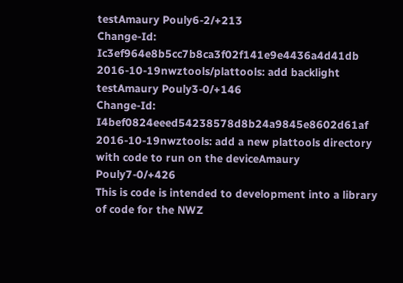testAmaury Pouly6-2/+213
Change-Id: Ic3ef964e8b5cc7b8ca3f02f141e9e4436a4d41db
2016-10-19nwztools/plattools: add backlight testAmaury Pouly3-0/+146
Change-Id: I4bef0824eeed54238578d8b24a9845e8602d61af
2016-10-19nwztools: add a new plattools directory with code to run on the deviceAmaury Pouly7-0/+426
This is code is intended to development into a library of code for the NWZ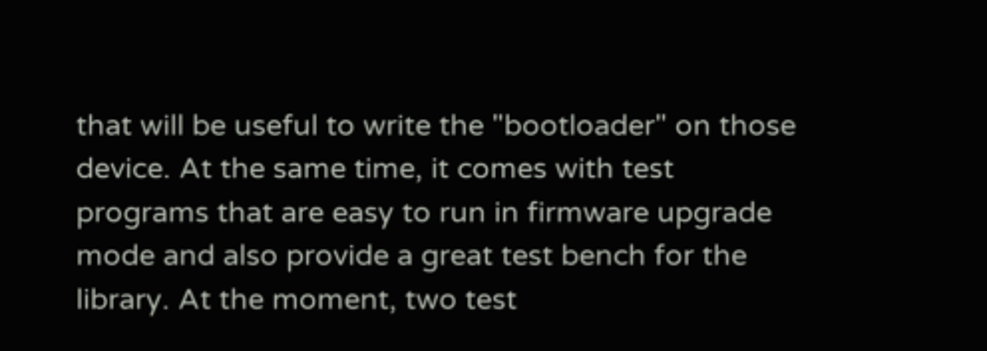that will be useful to write the "bootloader" on those device. At the same time, it comes with test programs that are easy to run in firmware upgrade mode and also provide a great test bench for the library. At the moment, two test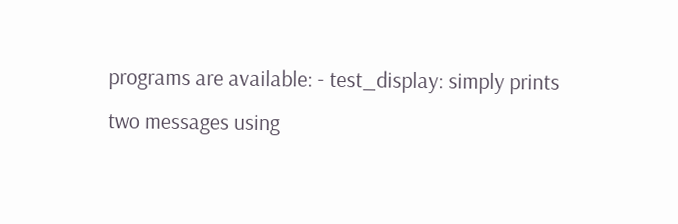programs are available: - test_display: simply prints two messages using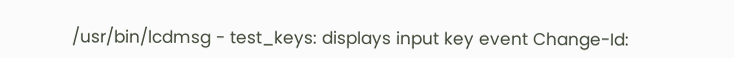/usr/bin/lcdmsg - test_keys: displays input key event Change-Id: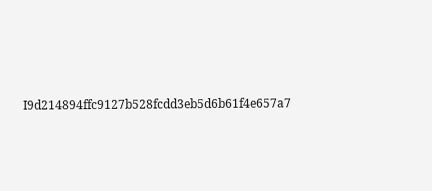I9d214894ffc9127b528fcdd3eb5d6b61f4e657a7